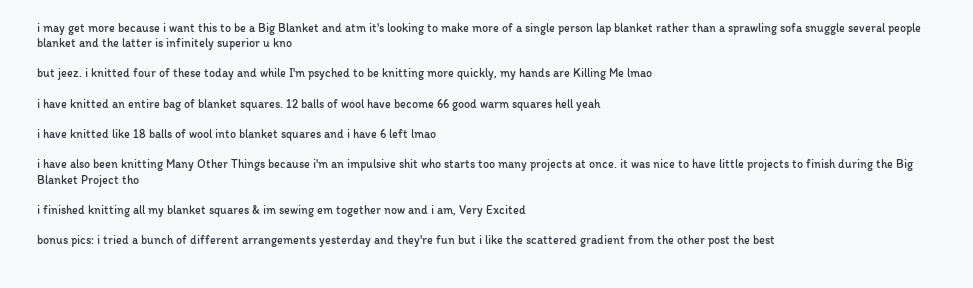i may get more because i want this to be a Big Blanket and atm it's looking to make more of a single person lap blanket rather than a sprawling sofa snuggle several people blanket and the latter is infinitely superior u kno

but jeez. i knitted four of these today and while I'm psyched to be knitting more quickly, my hands are Killing Me lmao

i have knitted an entire bag of blanket squares. 12 balls of wool have become 66 good warm squares hell yeah

i have knitted like 18 balls of wool into blanket squares and i have 6 left lmao

i have also been knitting Many Other Things because i'm an impulsive shit who starts too many projects at once. it was nice to have little projects to finish during the Big Blanket Project tho

i finished knitting all my blanket squares & im sewing em together now and i am, Very Excited

bonus pics: i tried a bunch of different arrangements yesterday and they're fun but i like the scattered gradient from the other post the best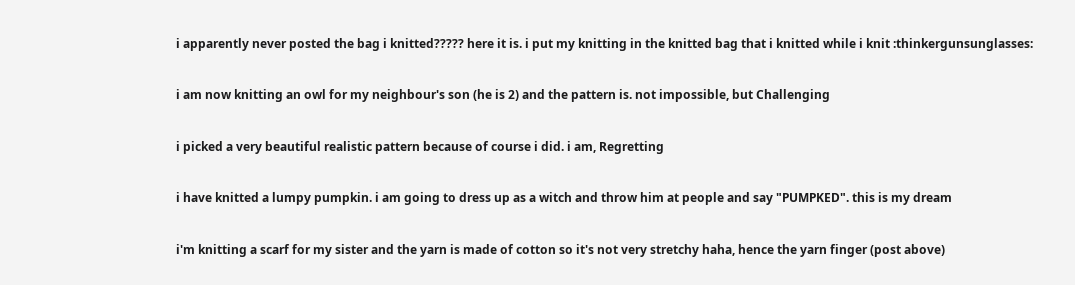i apparently never posted the bag i knitted????? here it is. i put my knitting in the knitted bag that i knitted while i knit :thinkergunsunglasses:

i am now knitting an owl for my neighbour's son (he is 2) and the pattern is. not impossible, but Challenging

i picked a very beautiful realistic pattern because of course i did. i am, Regretting

i have knitted a lumpy pumpkin. i am going to dress up as a witch and throw him at people and say "PUMPKED". this is my dream

i'm knitting a scarf for my sister and the yarn is made of cotton so it's not very stretchy haha, hence the yarn finger (post above)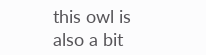this owl is also a bit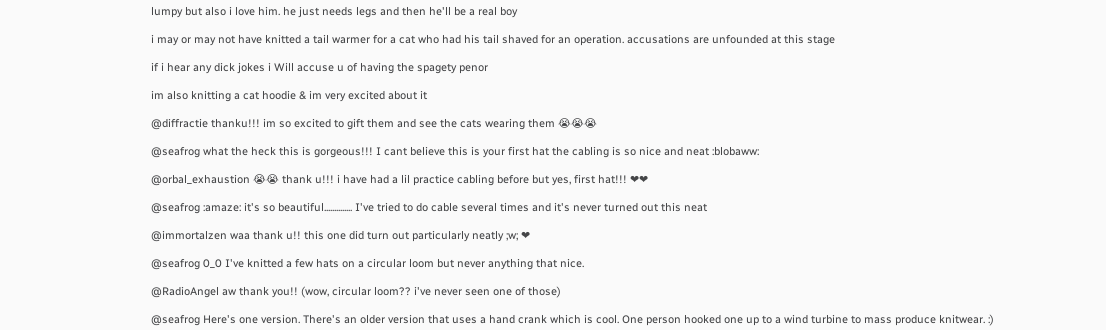lumpy but also i love him. he just needs legs and then he'll be a real boy

i may or may not have knitted a tail warmer for a cat who had his tail shaved for an operation. accusations are unfounded at this stage

if i hear any dick jokes i Will accuse u of having the spagety penor

im also knitting a cat hoodie & im very excited about it

@diffractie thanku!!! im so excited to gift them and see the cats wearing them 😭😭😭

@seafrog what the heck this is gorgeous!!! I cant believe this is your first hat the cabling is so nice and neat :blobaww:

@orbal_exhaustion 😭😭 thank u!!! i have had a lil practice cabling before but yes, first hat!!! ❤❤

@seafrog :amaze: it's so beautiful.............. I've tried to do cable several times and it's never turned out this neat

@immortalzen waa thank u!! this one did turn out particularly neatly ;w; ❤

@seafrog 0_0 I've knitted a few hats on a circular loom but never anything that nice.

@RadioAngel aw thank you!! (wow, circular loom?? i've never seen one of those)

@seafrog Here's one version. There's an older version that uses a hand crank which is cool. One person hooked one up to a wind turbine to mass produce knitwear. :)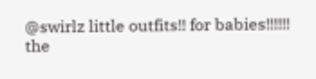@swirlz little outfits!! for babies!!!!!! the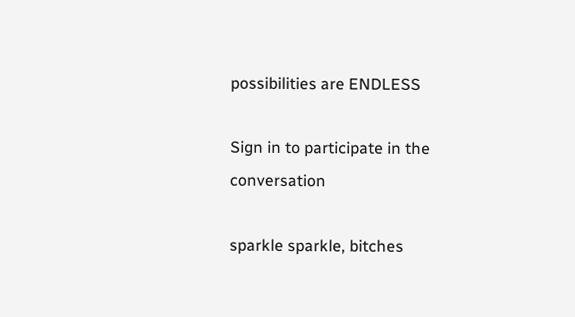possibilities are ENDLESS

Sign in to participate in the conversation

sparkle sparkle, bitches